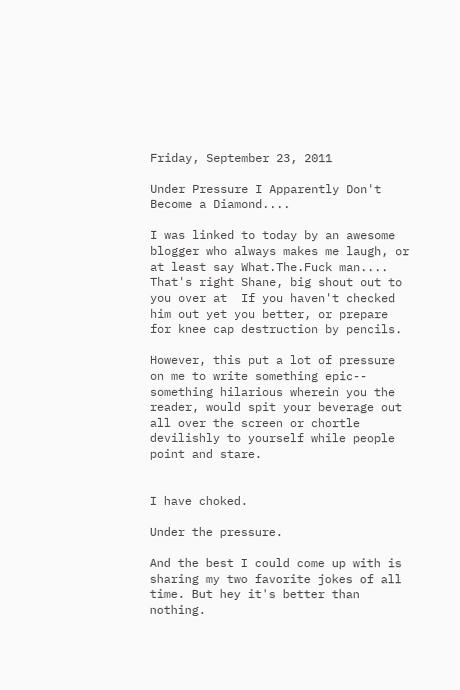Friday, September 23, 2011

Under Pressure I Apparently Don't Become a Diamond....

I was linked to today by an awesome blogger who always makes me laugh, or at least say What.The.Fuck man.... That's right Shane, big shout out to you over at  If you haven't checked him out yet you better, or prepare for knee cap destruction by pencils.

However, this put a lot of pressure on me to write something epic-- something hilarious wherein you the reader, would spit your beverage out all over the screen or chortle devilishly to yourself while people point and stare.


I have choked.

Under the pressure.

And the best I could come up with is sharing my two favorite jokes of all time. But hey it's better than nothing.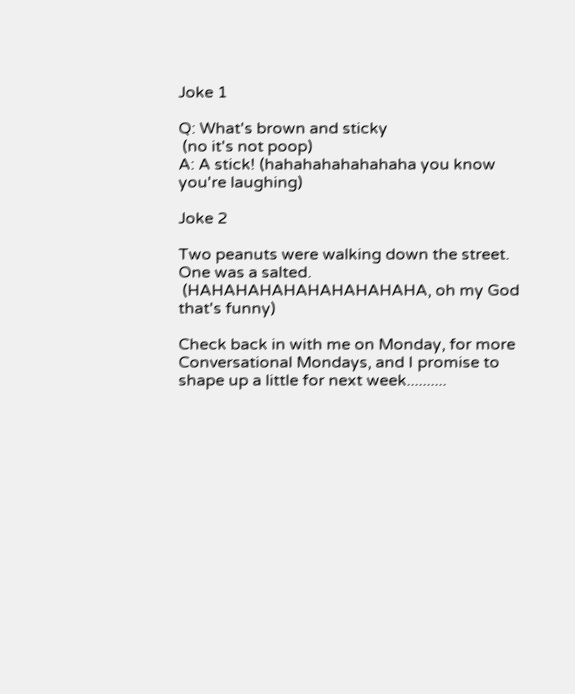Joke 1

Q: What's brown and sticky
 (no it's not poop)
A: A stick! (hahahahahahahaha you know you're laughing)

Joke 2

Two peanuts were walking down the street.
One was a salted.
 (HAHAHAHAHAHAHAHAHAHA, oh my God that's funny)

Check back in with me on Monday, for more Conversational Mondays, and I promise to shape up a little for next week..........